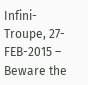Infini-Troupe, 27-FEB-2015 – Beware the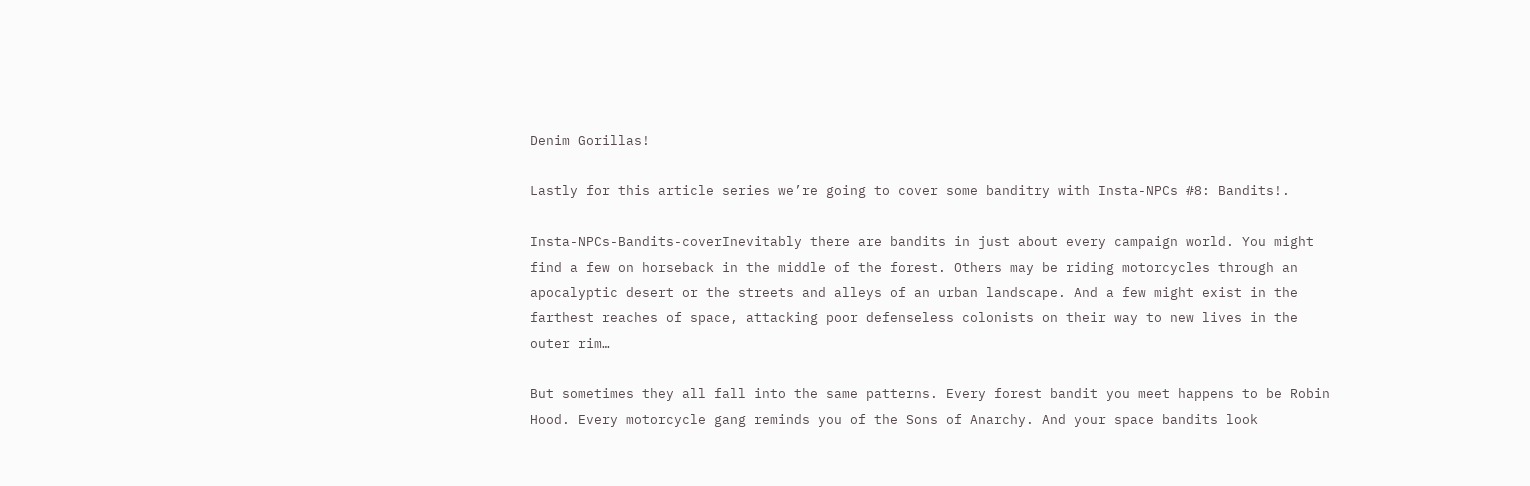Denim Gorillas!

Lastly for this article series we’re going to cover some banditry with Insta-NPCs #8: Bandits!.

Insta-NPCs-Bandits-coverInevitably there are bandits in just about every campaign world. You might find a few on horseback in the middle of the forest. Others may be riding motorcycles through an apocalyptic desert or the streets and alleys of an urban landscape. And a few might exist in the farthest reaches of space, attacking poor defenseless colonists on their way to new lives in the outer rim…

But sometimes they all fall into the same patterns. Every forest bandit you meet happens to be Robin Hood. Every motorcycle gang reminds you of the Sons of Anarchy. And your space bandits look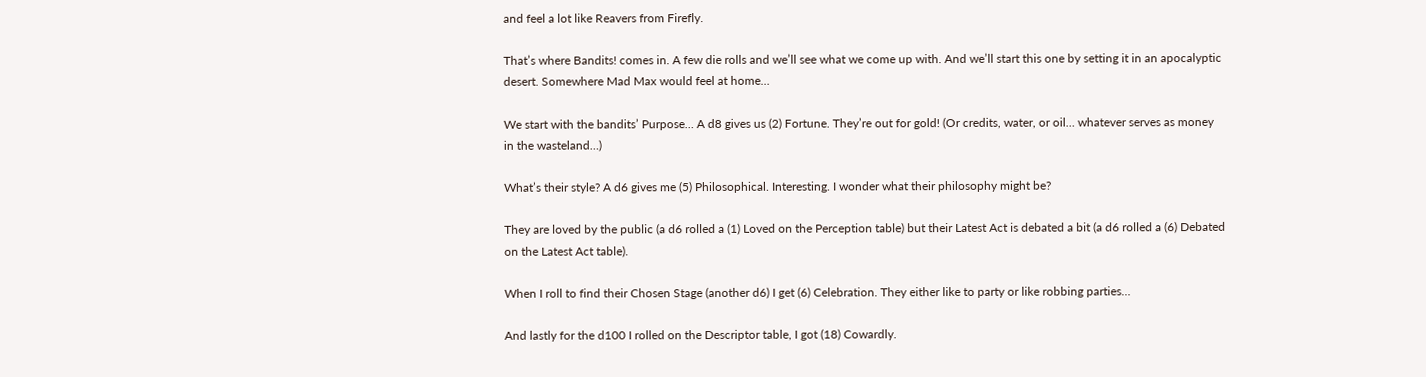and feel a lot like Reavers from Firefly.

That’s where Bandits! comes in. A few die rolls and we’ll see what we come up with. And we’ll start this one by setting it in an apocalyptic desert. Somewhere Mad Max would feel at home…

We start with the bandits’ Purpose… A d8 gives us (2) Fortune. They’re out for gold! (Or credits, water, or oil… whatever serves as money in the wasteland…)

What’s their style? A d6 gives me (5) Philosophical. Interesting. I wonder what their philosophy might be?

They are loved by the public (a d6 rolled a (1) Loved on the Perception table) but their Latest Act is debated a bit (a d6 rolled a (6) Debated on the Latest Act table).

When I roll to find their Chosen Stage (another d6) I get (6) Celebration. They either like to party or like robbing parties…

And lastly for the d100 I rolled on the Descriptor table, I got (18) Cowardly.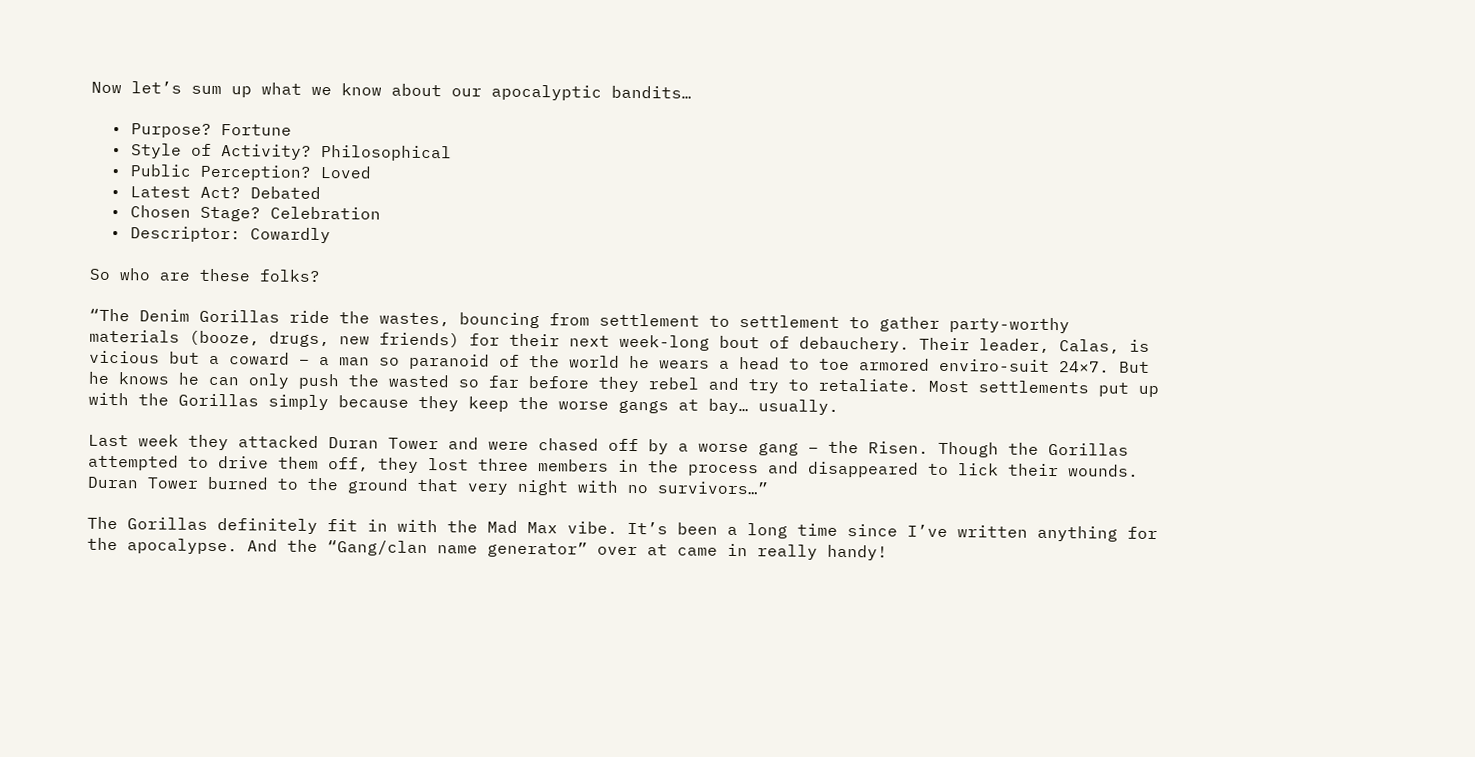Now let’s sum up what we know about our apocalyptic bandits…

  • Purpose? Fortune
  • Style of Activity? Philosophical
  • Public Perception? Loved
  • Latest Act? Debated
  • Chosen Stage? Celebration
  • Descriptor: Cowardly

So who are these folks?

“The Denim Gorillas ride the wastes, bouncing from settlement to settlement to gather party-worthy materials (booze, drugs, new friends) for their next week-long bout of debauchery. Their leader, Calas, is vicious but a coward – a man so paranoid of the world he wears a head to toe armored enviro-suit 24×7. But he knows he can only push the wasted so far before they rebel and try to retaliate. Most settlements put up with the Gorillas simply because they keep the worse gangs at bay… usually.

Last week they attacked Duran Tower and were chased off by a worse gang – the Risen. Though the Gorillas attempted to drive them off, they lost three members in the process and disappeared to lick their wounds. Duran Tower burned to the ground that very night with no survivors…”

The Gorillas definitely fit in with the Mad Max vibe. It’s been a long time since I’ve written anything for the apocalypse. And the “Gang/clan name generator” over at came in really handy!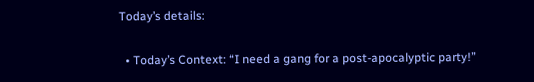Today’s details:

  • Today’s Context: “I need a gang for a post-apocalyptic party!”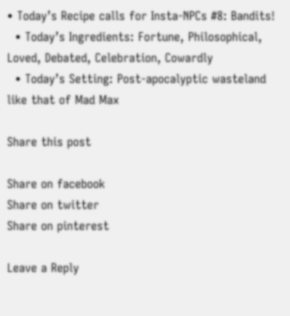• Today’s Recipe calls for Insta-NPCs #8: Bandits!
  • Today’s Ingredients: Fortune, Philosophical, Loved, Debated, Celebration, Cowardly
  • Today’s Setting: Post-apocalyptic wasteland like that of Mad Max

Share this post

Share on facebook
Share on twitter
Share on pinterest

Leave a Reply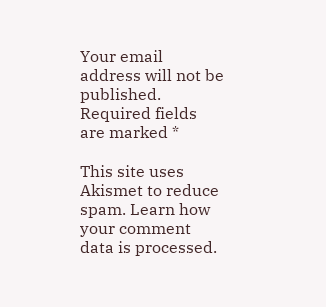Your email address will not be published. Required fields are marked *

This site uses Akismet to reduce spam. Learn how your comment data is processed.